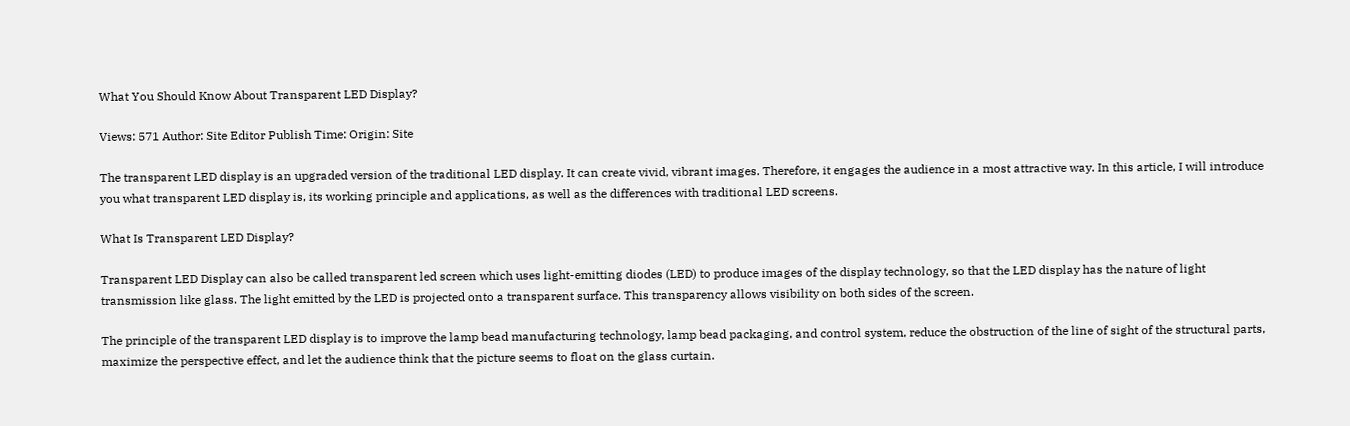What You Should Know About Transparent LED Display?

Views: 571 Author: Site Editor Publish Time: Origin: Site

The transparent LED display is an upgraded version of the traditional LED display. It can create vivid, vibrant images. Therefore, it engages the audience in a most attractive way. In this article, I will introduce you what transparent LED display is, its working principle and applications, as well as the differences with traditional LED screens.

What Is Transparent LED Display?

Transparent LED Display can also be called transparent led screen which uses light-emitting diodes (LED) to produce images of the display technology, so that the LED display has the nature of light transmission like glass. The light emitted by the LED is projected onto a transparent surface. This transparency allows visibility on both sides of the screen.

The principle of the transparent LED display is to improve the lamp bead manufacturing technology, lamp bead packaging, and control system, reduce the obstruction of the line of sight of the structural parts, maximize the perspective effect, and let the audience think that the picture seems to float on the glass curtain.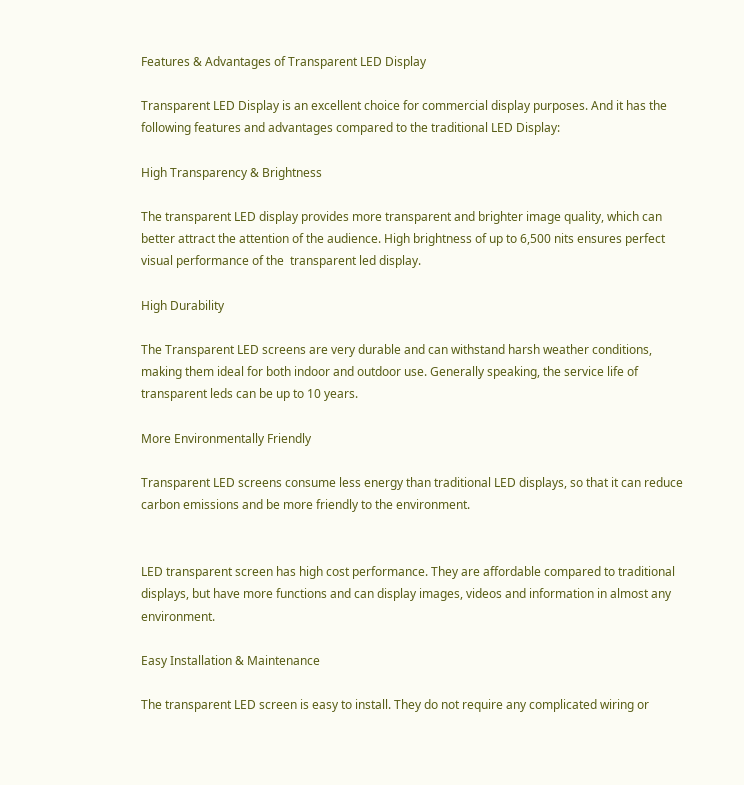Features & Advantages of Transparent LED Display

Transparent LED Display is an excellent choice for commercial display purposes. And it has the following features and advantages compared to the traditional LED Display:

High Transparency & Brightness

The transparent LED display provides more transparent and brighter image quality, which can better attract the attention of the audience. High brightness of up to 6,500 nits ensures perfect visual performance of the  transparent led display.

High Durability

The Transparent LED screens are very durable and can withstand harsh weather conditions, making them ideal for both indoor and outdoor use. Generally speaking, the service life of transparent leds can be up to 10 years.

More Environmentally Friendly

Transparent LED screens consume less energy than traditional LED displays, so that it can reduce carbon emissions and be more friendly to the environment.


LED transparent screen has high cost performance. They are affordable compared to traditional displays, but have more functions and can display images, videos and information in almost any environment.

Easy Installation & Maintenance

The transparent LED screen is easy to install. They do not require any complicated wiring or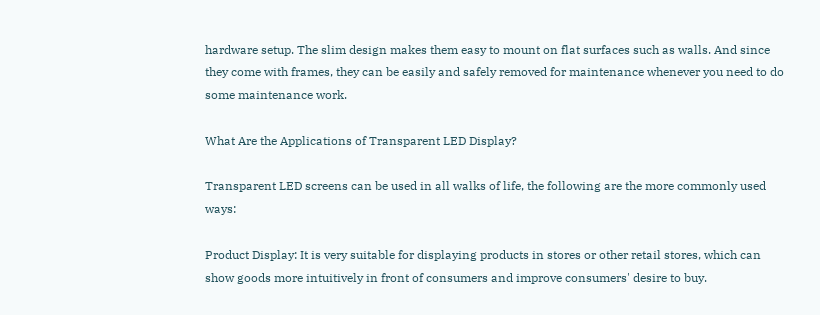hardware setup. The slim design makes them easy to mount on flat surfaces such as walls. And since they come with frames, they can be easily and safely removed for maintenance whenever you need to do some maintenance work.

What Are the Applications of Transparent LED Display?

Transparent LED screens can be used in all walks of life, the following are the more commonly used ways:

Product Display: It is very suitable for displaying products in stores or other retail stores, which can show goods more intuitively in front of consumers and improve consumers' desire to buy.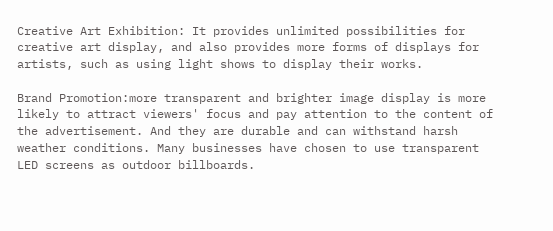Creative Art Exhibition: It provides unlimited possibilities for creative art display, and also provides more forms of displays for artists, such as using light shows to display their works.

Brand Promotion:more transparent and brighter image display is more likely to attract viewers' focus and pay attention to the content of the advertisement. And they are durable and can withstand harsh weather conditions. Many businesses have chosen to use transparent LED screens as outdoor billboards.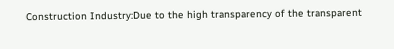Construction Industry:Due to the high transparency of the transparent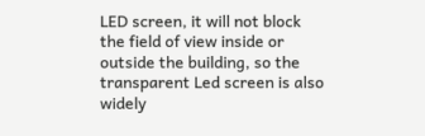LED screen, it will not block the field of view inside or outside the building, so the transparent Led screen is also widely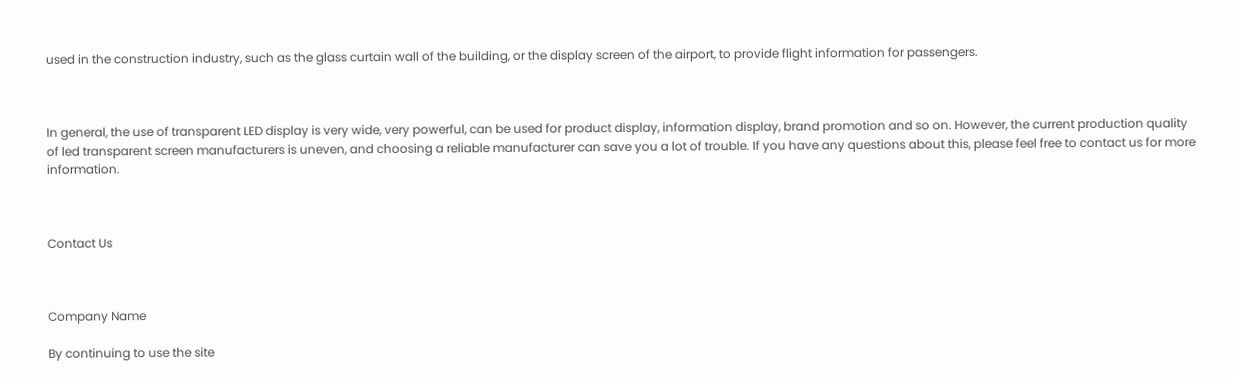used in the construction industry, such as the glass curtain wall of the building, or the display screen of the airport, to provide flight information for passengers.



In general, the use of transparent LED display is very wide, very powerful, can be used for product display, information display, brand promotion and so on. However, the current production quality of led transparent screen manufacturers is uneven, and choosing a reliable manufacturer can save you a lot of trouble. If you have any questions about this, please feel free to contact us for more information.



Contact Us



Company Name

By continuing to use the site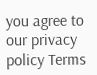you agree to our privacy policy Terms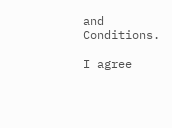and Conditions.

I agree